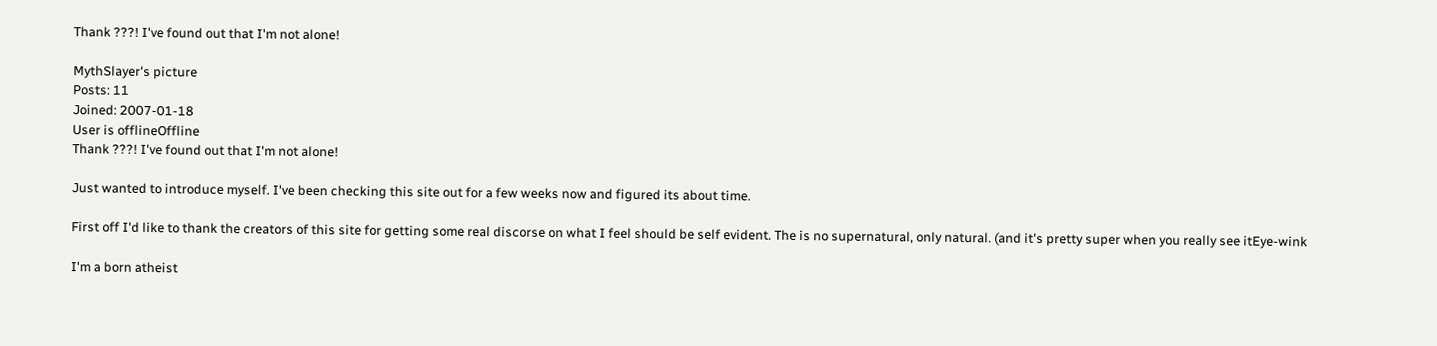Thank ???! I've found out that I'm not alone!

MythSlayer's picture
Posts: 11
Joined: 2007-01-18
User is offlineOffline
Thank ???! I've found out that I'm not alone!

Just wanted to introduce myself. I've been checking this site out for a few weeks now and figured its about time.

First off I'd like to thank the creators of this site for getting some real discorse on what I feel should be self evident. The is no supernatural, only natural. (and it's pretty super when you really see itEye-wink

I'm a born atheist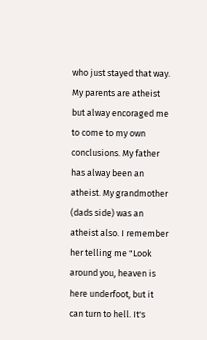who just stayed that way. My parents are atheist but alway encoraged me to come to my own conclusions. My father has alway been an atheist. My grandmother (dads side) was an atheist also. I remember her telling me "Look around you, heaven is here underfoot, but it can turn to hell. It's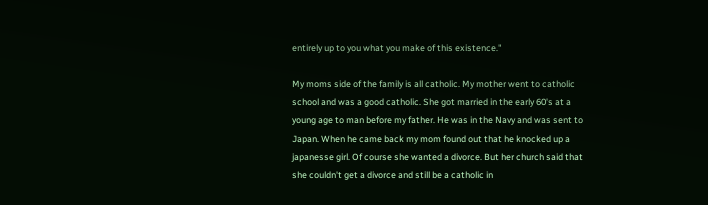entirely up to you what you make of this existence."

My moms side of the family is all catholic. My mother went to catholic school and was a good catholic. She got married in the early 60's at a young age to man before my father. He was in the Navy and was sent to Japan. When he came back my mom found out that he knocked up a japanesse girl. Of course she wanted a divorce. But her church said that she couldn't get a divorce and still be a catholic in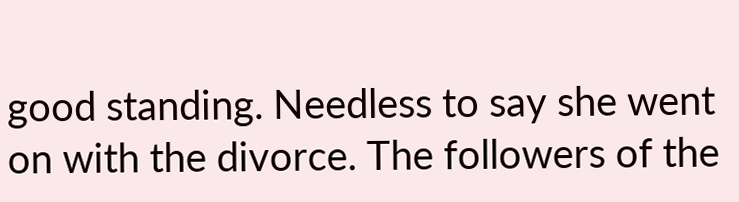good standing. Needless to say she went on with the divorce. The followers of the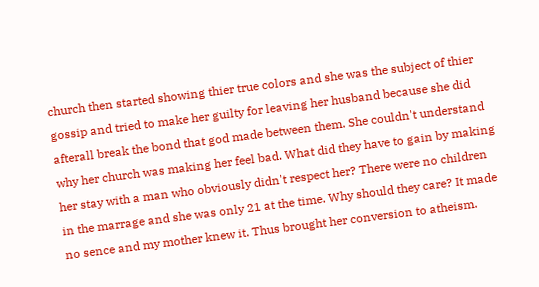church then started showing thier true colors and she was the subject of thier gossip and tried to make her guilty for leaving her husband because she did afterall break the bond that god made between them. She couldn't understand why her church was making her feel bad. What did they have to gain by making her stay with a man who obviously didn't respect her? There were no children in the marrage and she was only 21 at the time. Why should they care? It made no sence and my mother knew it. Thus brought her conversion to atheism.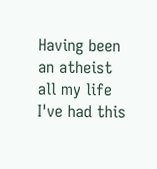Having been an atheist all my life I've had this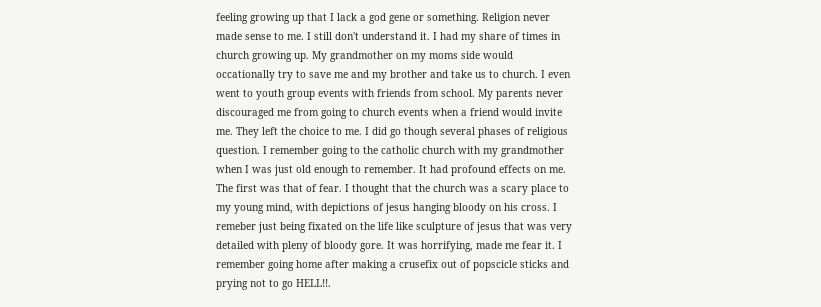feeling growing up that I lack a god gene or something. Religion never made sense to me. I still don't understand it. I had my share of times in church growing up. My grandmother on my moms side would occationally try to save me and my brother and take us to church. I even went to youth group events with friends from school. My parents never discouraged me from going to church events when a friend would invite me. They left the choice to me. I did go though several phases of religious question. I remember going to the catholic church with my grandmother when I was just old enough to remember. It had profound effects on me. The first was that of fear. I thought that the church was a scary place to my young mind, with depictions of jesus hanging bloody on his cross. I remeber just being fixated on the life like sculpture of jesus that was very detailed with pleny of bloody gore. It was horrifying, made me fear it. I remember going home after making a crusefix out of popscicle sticks and prying not to go HELL!!.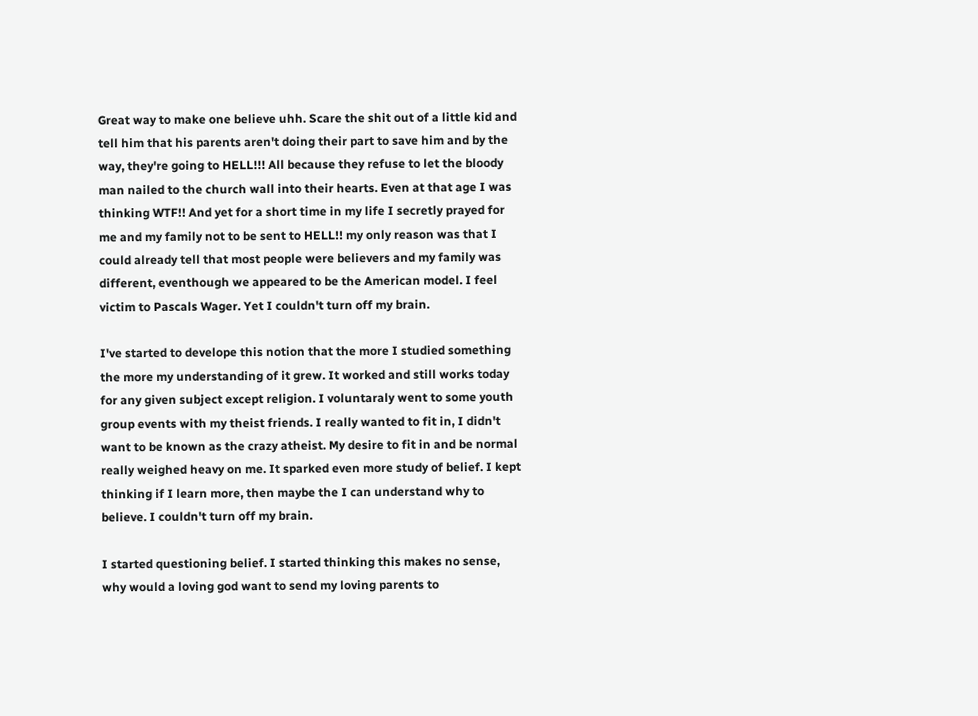Great way to make one believe uhh. Scare the shit out of a little kid and tell him that his parents aren't doing their part to save him and by the way, they're going to HELL!!! All because they refuse to let the bloody man nailed to the church wall into their hearts. Even at that age I was thinking WTF!! And yet for a short time in my life I secretly prayed for me and my family not to be sent to HELL!! my only reason was that I could already tell that most people were believers and my family was different, eventhough we appeared to be the American model. I feel victim to Pascals Wager. Yet I couldn't turn off my brain.

I've started to develope this notion that the more I studied something the more my understanding of it grew. It worked and still works today for any given subject except religion. I voluntaraly went to some youth group events with my theist friends. I really wanted to fit in, I didn't want to be known as the crazy atheist. My desire to fit in and be normal really weighed heavy on me. It sparked even more study of belief. I kept thinking if I learn more, then maybe the I can understand why to believe. I couldn't turn off my brain.

I started questioning belief. I started thinking this makes no sense, why would a loving god want to send my loving parents to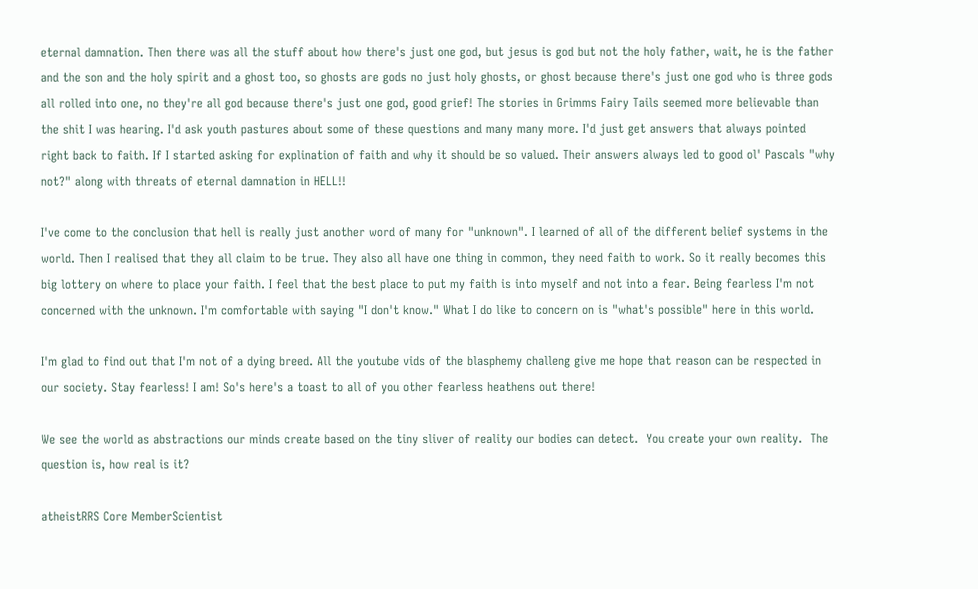eternal damnation. Then there was all the stuff about how there's just one god, but jesus is god but not the holy father, wait, he is the father and the son and the holy spirit and a ghost too, so ghosts are gods no just holy ghosts, or ghost because there's just one god who is three gods all rolled into one, no they're all god because there's just one god, good grief! The stories in Grimms Fairy Tails seemed more believable than the shit I was hearing. I'd ask youth pastures about some of these questions and many many more. I'd just get answers that always pointed right back to faith. If I started asking for explination of faith and why it should be so valued. Their answers always led to good ol' Pascals "why not?" along with threats of eternal damnation in HELL!!

I've come to the conclusion that hell is really just another word of many for "unknown". I learned of all of the different belief systems in the world. Then I realised that they all claim to be true. They also all have one thing in common, they need faith to work. So it really becomes this big lottery on where to place your faith. I feel that the best place to put my faith is into myself and not into a fear. Being fearless I'm not concerned with the unknown. I'm comfortable with saying "I don't know." What I do like to concern on is "what's possible" here in this world.

I'm glad to find out that I'm not of a dying breed. All the youtube vids of the blasphemy challeng give me hope that reason can be respected in our society. Stay fearless! I am! So's here's a toast to all of you other fearless heathens out there!

We see the world as abstractions our minds create based on the tiny sliver of reality our bodies can detect.  You create your own reality.  The question is, how real is it?

atheistRRS Core MemberScientist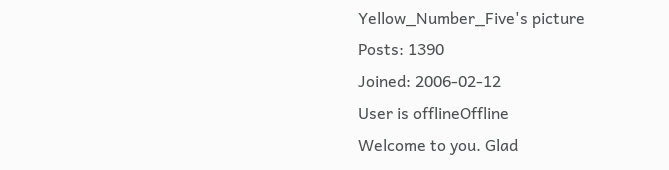Yellow_Number_Five's picture
Posts: 1390
Joined: 2006-02-12
User is offlineOffline
Welcome to you. Glad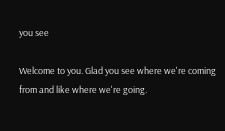you see

Welcome to you. Glad you see where we're coming from and like where we're going.